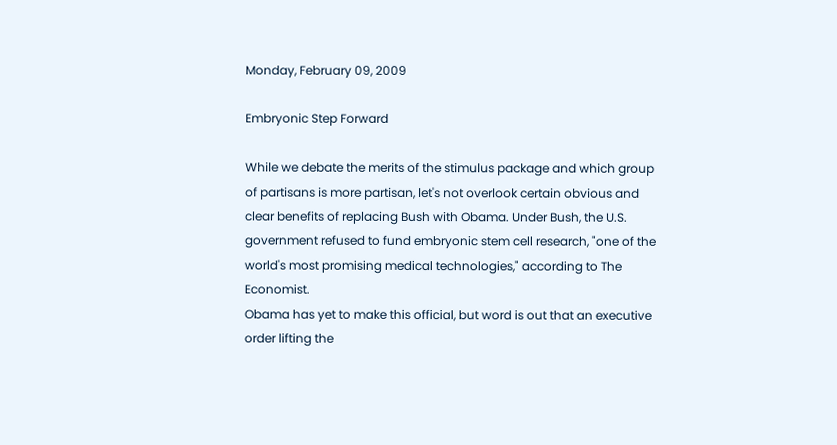Monday, February 09, 2009

Embryonic Step Forward

While we debate the merits of the stimulus package and which group of partisans is more partisan, let's not overlook certain obvious and clear benefits of replacing Bush with Obama. Under Bush, the U.S. government refused to fund embryonic stem cell research, "one of the world's most promising medical technologies," according to The Economist.
Obama has yet to make this official, but word is out that an executive order lifting the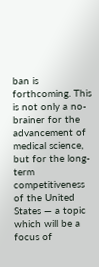ban is forthcoming. This is not only a no-brainer for the advancement of medical science, but for the long-term competitiveness of the United States — a topic which will be a focus of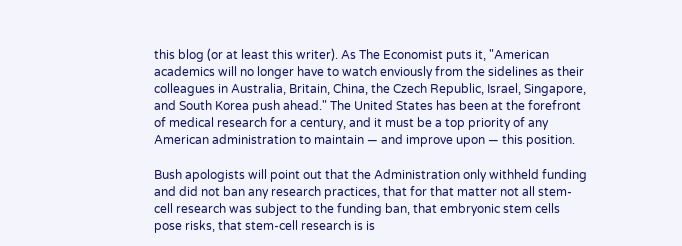this blog (or at least this writer). As The Economist puts it, "American academics will no longer have to watch enviously from the sidelines as their colleagues in Australia, Britain, China, the Czech Republic, Israel, Singapore, and South Korea push ahead." The United States has been at the forefront of medical research for a century, and it must be a top priority of any American administration to maintain — and improve upon — this position.

Bush apologists will point out that the Administration only withheld funding and did not ban any research practices, that for that matter not all stem-cell research was subject to the funding ban, that embryonic stem cells pose risks, that stem-cell research is is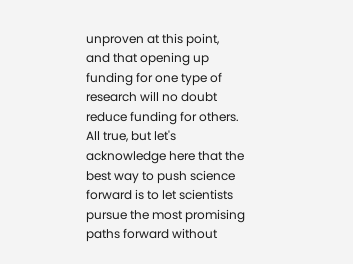unproven at this point, and that opening up funding for one type of research will no doubt reduce funding for others. All true, but let's acknowledge here that the best way to push science forward is to let scientists pursue the most promising paths forward without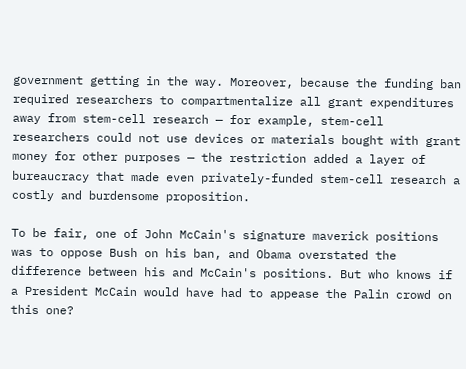government getting in the way. Moreover, because the funding ban required researchers to compartmentalize all grant expenditures away from stem-cell research — for example, stem-cell researchers could not use devices or materials bought with grant money for other purposes — the restriction added a layer of bureaucracy that made even privately-funded stem-cell research a costly and burdensome proposition.

To be fair, one of John McCain's signature maverick positions was to oppose Bush on his ban, and Obama overstated the difference between his and McCain's positions. But who knows if a President McCain would have had to appease the Palin crowd on this one?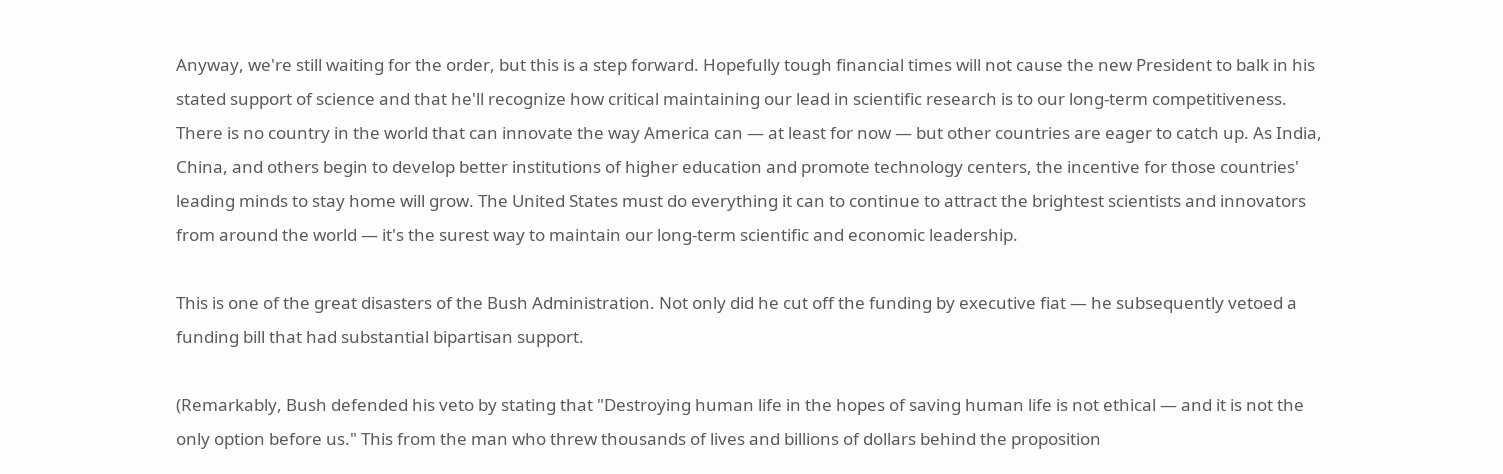Anyway, we're still waiting for the order, but this is a step forward. Hopefully tough financial times will not cause the new President to balk in his stated support of science and that he'll recognize how critical maintaining our lead in scientific research is to our long-term competitiveness. There is no country in the world that can innovate the way America can — at least for now — but other countries are eager to catch up. As India, China, and others begin to develop better institutions of higher education and promote technology centers, the incentive for those countries' leading minds to stay home will grow. The United States must do everything it can to continue to attract the brightest scientists and innovators from around the world — it's the surest way to maintain our long-term scientific and economic leadership.

This is one of the great disasters of the Bush Administration. Not only did he cut off the funding by executive fiat — he subsequently vetoed a funding bill that had substantial bipartisan support.

(Remarkably, Bush defended his veto by stating that "Destroying human life in the hopes of saving human life is not ethical — and it is not the only option before us." This from the man who threw thousands of lives and billions of dollars behind the proposition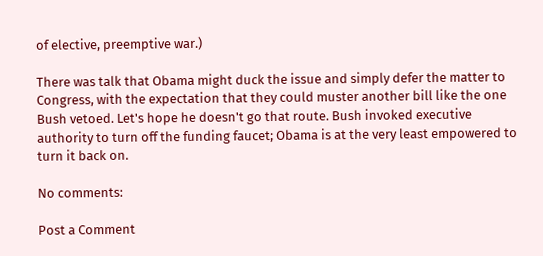of elective, preemptive war.)

There was talk that Obama might duck the issue and simply defer the matter to Congress, with the expectation that they could muster another bill like the one Bush vetoed. Let's hope he doesn't go that route. Bush invoked executive authority to turn off the funding faucet; Obama is at the very least empowered to turn it back on.

No comments:

Post a Comment